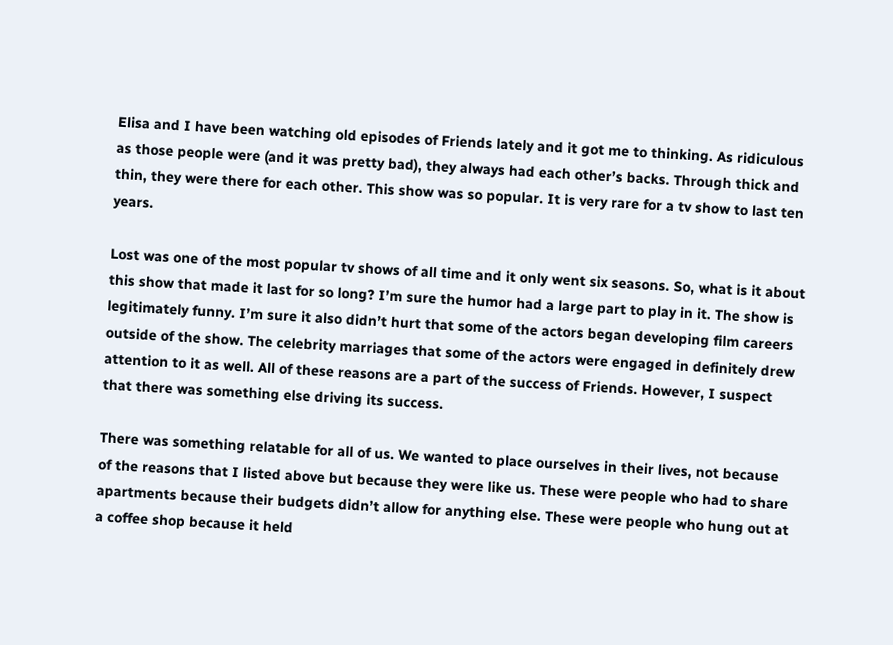Elisa and I have been watching old episodes of Friends lately and it got me to thinking. As ridiculous as those people were (and it was pretty bad), they always had each other’s backs. Through thick and thin, they were there for each other. This show was so popular. It is very rare for a tv show to last ten years.

Lost was one of the most popular tv shows of all time and it only went six seasons. So, what is it about this show that made it last for so long? I’m sure the humor had a large part to play in it. The show is legitimately funny. I’m sure it also didn’t hurt that some of the actors began developing film careers outside of the show. The celebrity marriages that some of the actors were engaged in definitely drew attention to it as well. All of these reasons are a part of the success of Friends. However, I suspect that there was something else driving its success.

There was something relatable for all of us. We wanted to place ourselves in their lives, not because of the reasons that I listed above but because they were like us. These were people who had to share apartments because their budgets didn’t allow for anything else. These were people who hung out at a coffee shop because it held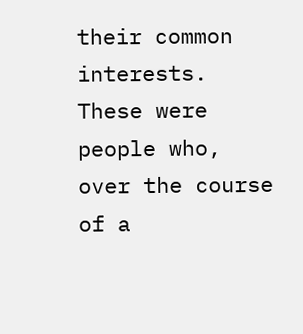their common interests. These were people who, over the course of a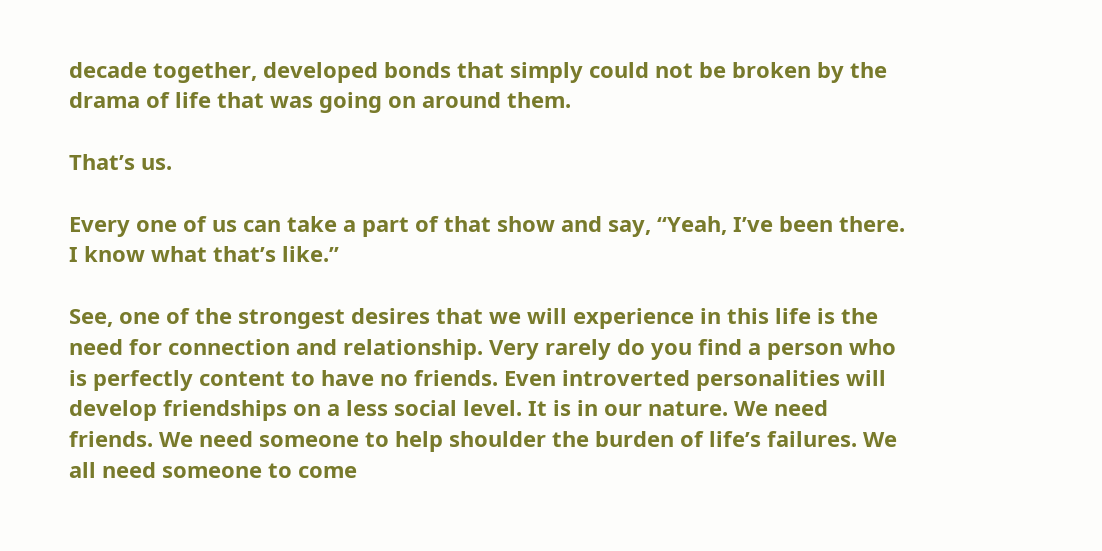decade together, developed bonds that simply could not be broken by the drama of life that was going on around them.

That’s us.

Every one of us can take a part of that show and say, “Yeah, I’ve been there. I know what that’s like.”

See, one of the strongest desires that we will experience in this life is the need for connection and relationship. Very rarely do you find a person who is perfectly content to have no friends. Even introverted personalities will develop friendships on a less social level. It is in our nature. We need friends. We need someone to help shoulder the burden of life’s failures. We all need someone to come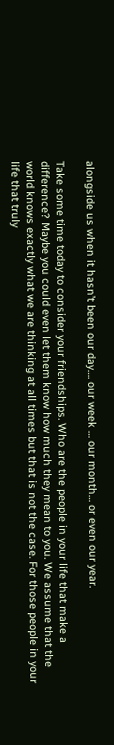alongside us when it hasn’t been our day…. our week … our month… or even our year.

Take some time today to consider your friendships. Who are the people in your life that make a difference? Maybe you could even let them know how much they mean to you. We assume that the world knows exactly what we are thinking at all times but that is not the case. For those people in your life that truly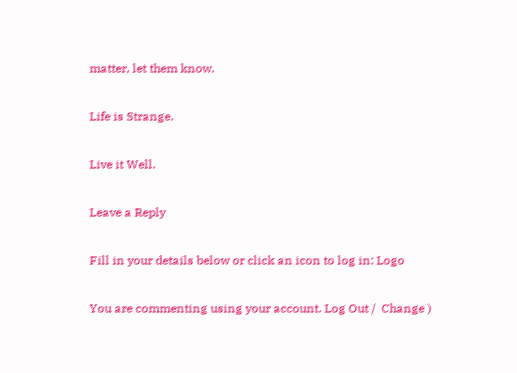matter, let them know.

Life is Strange.

Live it Well.

Leave a Reply

Fill in your details below or click an icon to log in: Logo

You are commenting using your account. Log Out /  Change )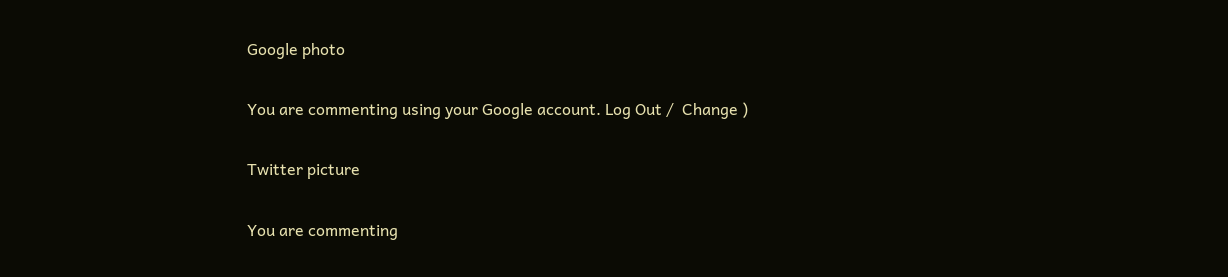Google photo

You are commenting using your Google account. Log Out /  Change )

Twitter picture

You are commenting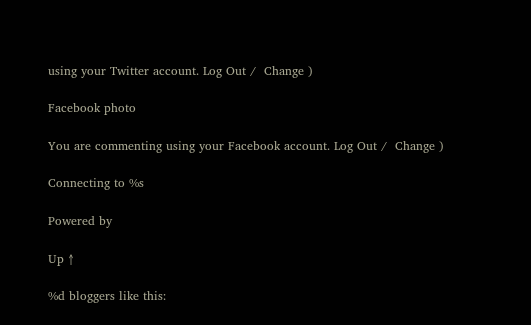using your Twitter account. Log Out /  Change )

Facebook photo

You are commenting using your Facebook account. Log Out /  Change )

Connecting to %s

Powered by

Up ↑

%d bloggers like this: